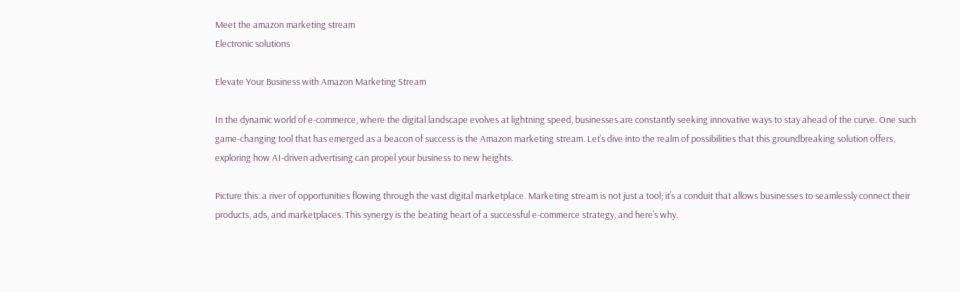Meet the amazon marketing stream
Electronic solutions

Elevate Your Business with Amazon Marketing Stream

In the dynamic world of e-commerce, where the digital landscape evolves at lightning speed, businesses are constantly seeking innovative ways to stay ahead of the curve. One such game-changing tool that has emerged as a beacon of success is the Amazon marketing stream. Let’s dive into the realm of possibilities that this groundbreaking solution offers, exploring how AI-driven advertising can propel your business to new heights.

Picture this: a river of opportunities flowing through the vast digital marketplace. Marketing stream is not just a tool; it’s a conduit that allows businesses to seamlessly connect their products, ads, and marketplaces. This synergy is the beating heart of a successful e-commerce strategy, and here’s why.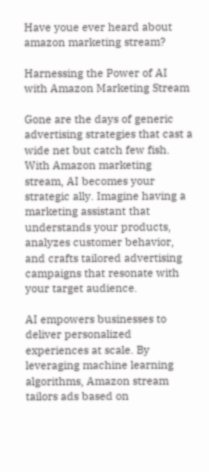Have youe ever heard about amazon marketing stream?

Harnessing the Power of AI with Amazon Marketing Stream

Gone are the days of generic advertising strategies that cast a wide net but catch few fish. With Amazon marketing stream, AI becomes your strategic ally. Imagine having a marketing assistant that understands your products, analyzes customer behavior, and crafts tailored advertising campaigns that resonate with your target audience.

AI empowers businesses to deliver personalized experiences at scale. By leveraging machine learning algorithms, Amazon stream tailors ads based on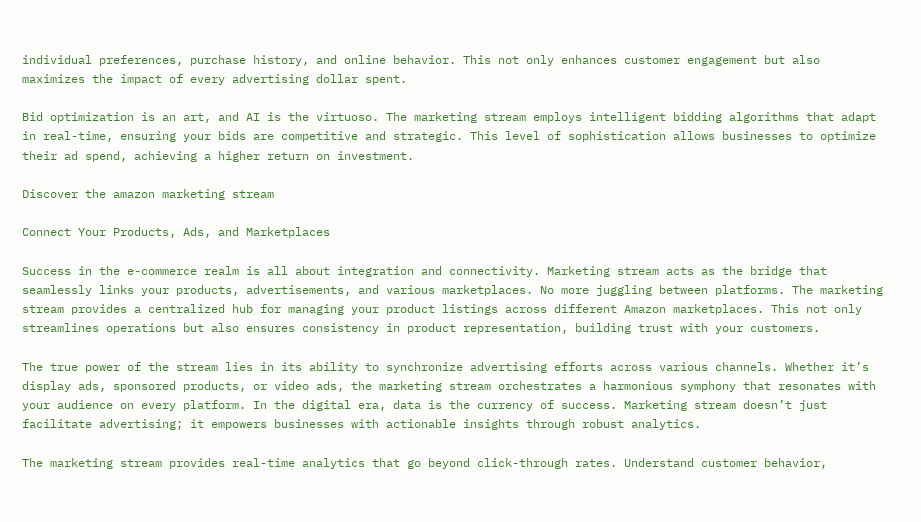individual preferences, purchase history, and online behavior. This not only enhances customer engagement but also maximizes the impact of every advertising dollar spent.

Bid optimization is an art, and AI is the virtuoso. The marketing stream employs intelligent bidding algorithms that adapt in real-time, ensuring your bids are competitive and strategic. This level of sophistication allows businesses to optimize their ad spend, achieving a higher return on investment.

Discover the amazon marketing stream

Connect Your Products, Ads, and Marketplaces

Success in the e-commerce realm is all about integration and connectivity. Marketing stream acts as the bridge that seamlessly links your products, advertisements, and various marketplaces. No more juggling between platforms. The marketing stream provides a centralized hub for managing your product listings across different Amazon marketplaces. This not only streamlines operations but also ensures consistency in product representation, building trust with your customers.

The true power of the stream lies in its ability to synchronize advertising efforts across various channels. Whether it’s display ads, sponsored products, or video ads, the marketing stream orchestrates a harmonious symphony that resonates with your audience on every platform. In the digital era, data is the currency of success. Marketing stream doesn’t just facilitate advertising; it empowers businesses with actionable insights through robust analytics.

The marketing stream provides real-time analytics that go beyond click-through rates. Understand customer behavior,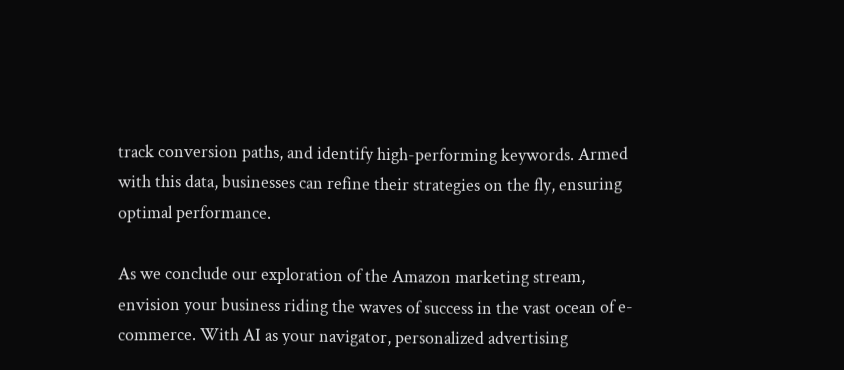track conversion paths, and identify high-performing keywords. Armed with this data, businesses can refine their strategies on the fly, ensuring optimal performance.

As we conclude our exploration of the Amazon marketing stream, envision your business riding the waves of success in the vast ocean of e-commerce. With AI as your navigator, personalized advertising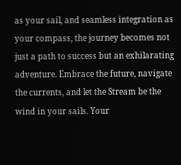as your sail, and seamless integration as your compass, the journey becomes not just a path to success but an exhilarating adventure. Embrace the future, navigate the currents, and let the Stream be the wind in your sails. Your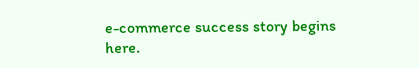e-commerce success story begins here.